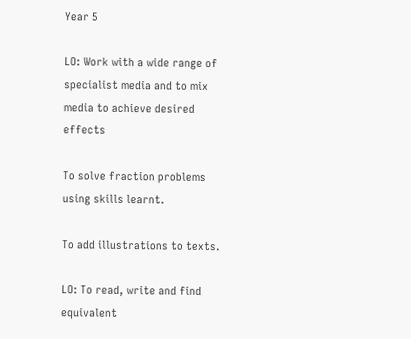Year 5

LO: Work with a wide range of specialist media and to mix media to achieve desired effects

To solve fraction problems using skills learnt.

To add illustrations to texts.

LO: To read, write and find equivalent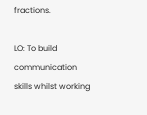fractions.

LO: To build communication skills whilst working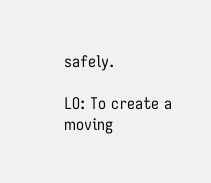safely.

LO: To create a moving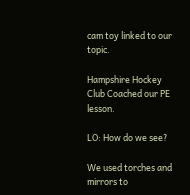cam toy linked to our topic.

Hampshire Hockey Club Coached our PE lesson.

LO: How do we see?

We used torches and mirrors to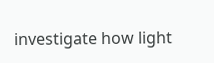investigate how light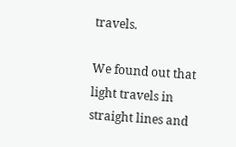travels.

We found out that light travels in straight lines and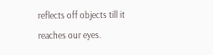reflects off objects till it reaches our eyes.